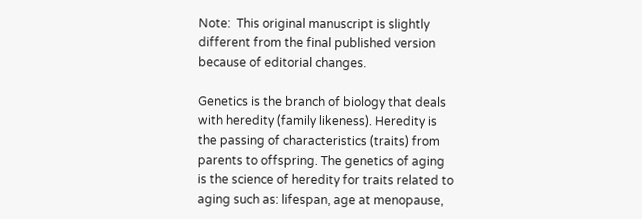Note:  This original manuscript is slightly different from the final published version because of editorial changes.

Genetics is the branch of biology that deals with heredity (family likeness). Heredity is the passing of characteristics (traits) from parents to offspring. The genetics of aging is the science of heredity for traits related to aging such as: lifespan, age at menopause,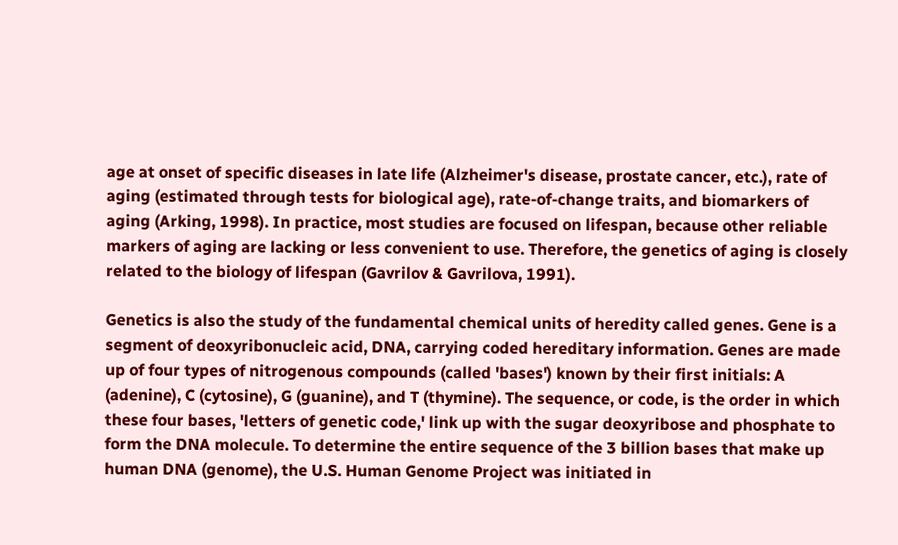age at onset of specific diseases in late life (Alzheimer's disease, prostate cancer, etc.), rate of aging (estimated through tests for biological age), rate-of-change traits, and biomarkers of aging (Arking, 1998). In practice, most studies are focused on lifespan, because other reliable markers of aging are lacking or less convenient to use. Therefore, the genetics of aging is closely related to the biology of lifespan (Gavrilov & Gavrilova, 1991).

Genetics is also the study of the fundamental chemical units of heredity called genes. Gene is a segment of deoxyribonucleic acid, DNA, carrying coded hereditary information. Genes are made up of four types of nitrogenous compounds (called 'bases') known by their first initials: A (adenine), C (cytosine), G (guanine), and T (thymine). The sequence, or code, is the order in which these four bases, 'letters of genetic code,' link up with the sugar deoxyribose and phosphate to form the DNA molecule. To determine the entire sequence of the 3 billion bases that make up human DNA (genome), the U.S. Human Genome Project was initiated in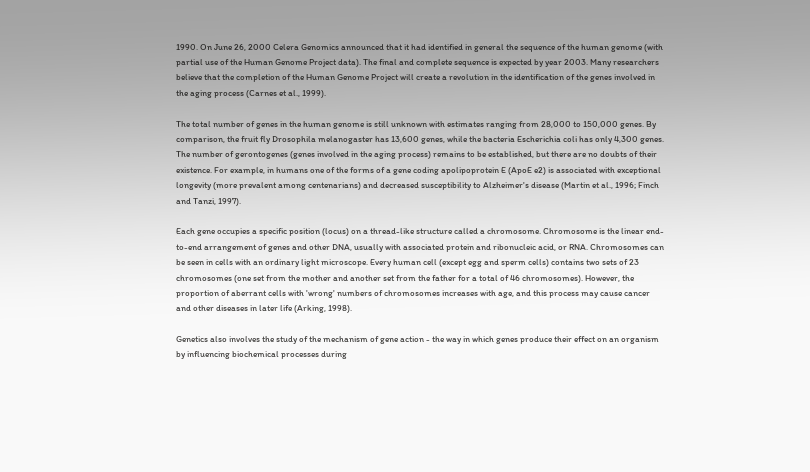1990. On June 26, 2000 Celera Genomics announced that it had identified in general the sequence of the human genome (with partial use of the Human Genome Project data). The final and complete sequence is expected by year 2003. Many researchers believe that the completion of the Human Genome Project will create a revolution in the identification of the genes involved in the aging process (Carnes et al., 1999).

The total number of genes in the human genome is still unknown with estimates ranging from 28,000 to 150,000 genes. By comparison, the fruit fly Drosophila melanogaster has 13,600 genes, while the bacteria Escherichia coli has only 4,300 genes. The number of gerontogenes (genes involved in the aging process) remains to be established, but there are no doubts of their existence. For example, in humans one of the forms of a gene coding apolipoprotein E (ApoE e2) is associated with exceptional longevity (more prevalent among centenarians) and decreased susceptibility to Alzheimer's disease (Martin et al., 1996; Finch and Tanzi, 1997).

Each gene occupies a specific position (locus) on a thread-like structure called a chromosome. Chromosome is the linear end-to-end arrangement of genes and other DNA, usually with associated protein and ribonucleic acid, or RNA. Chromosomes can be seen in cells with an ordinary light microscope. Every human cell (except egg and sperm cells) contains two sets of 23 chromosomes (one set from the mother and another set from the father for a total of 46 chromosomes). However, the proportion of aberrant cells with 'wrong' numbers of chromosomes increases with age, and this process may cause cancer and other diseases in later life (Arking, 1998).

Genetics also involves the study of the mechanism of gene action - the way in which genes produce their effect on an organism by influencing biochemical processes during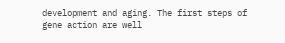development and aging. The first steps of gene action are well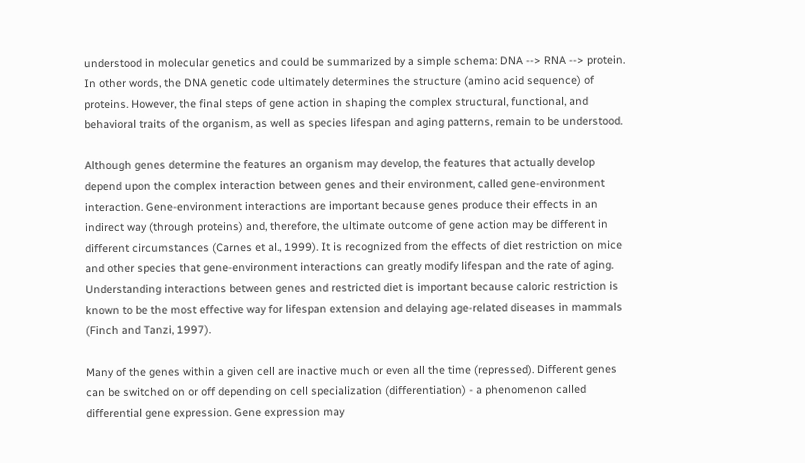understood in molecular genetics and could be summarized by a simple schema: DNA --> RNA --> protein. In other words, the DNA genetic code ultimately determines the structure (amino acid sequence) of proteins. However, the final steps of gene action in shaping the complex structural, functional, and behavioral traits of the organism, as well as species lifespan and aging patterns, remain to be understood.

Although genes determine the features an organism may develop, the features that actually develop depend upon the complex interaction between genes and their environment, called gene-environment interaction. Gene-environment interactions are important because genes produce their effects in an indirect way (through proteins) and, therefore, the ultimate outcome of gene action may be different in different circumstances (Carnes et al., 1999). It is recognized from the effects of diet restriction on mice and other species that gene-environment interactions can greatly modify lifespan and the rate of aging. Understanding interactions between genes and restricted diet is important because caloric restriction is known to be the most effective way for lifespan extension and delaying age-related diseases in mammals (Finch and Tanzi, 1997).

Many of the genes within a given cell are inactive much or even all the time (repressed). Different genes can be switched on or off depending on cell specialization (differentiation) - a phenomenon called differential gene expression. Gene expression may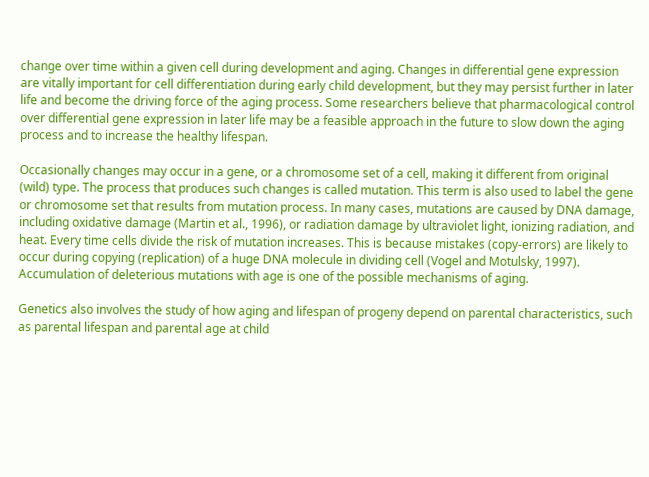change over time within a given cell during development and aging. Changes in differential gene expression are vitally important for cell differentiation during early child development, but they may persist further in later life and become the driving force of the aging process. Some researchers believe that pharmacological control over differential gene expression in later life may be a feasible approach in the future to slow down the aging process and to increase the healthy lifespan.

Occasionally changes may occur in a gene, or a chromosome set of a cell, making it different from original (wild) type. The process that produces such changes is called mutation. This term is also used to label the gene or chromosome set that results from mutation process. In many cases, mutations are caused by DNA damage, including oxidative damage (Martin et al., 1996), or radiation damage by ultraviolet light, ionizing radiation, and heat. Every time cells divide the risk of mutation increases. This is because mistakes (copy-errors) are likely to occur during copying (replication) of a huge DNA molecule in dividing cell (Vogel and Motulsky, 1997). Accumulation of deleterious mutations with age is one of the possible mechanisms of aging.

Genetics also involves the study of how aging and lifespan of progeny depend on parental characteristics, such as parental lifespan and parental age at child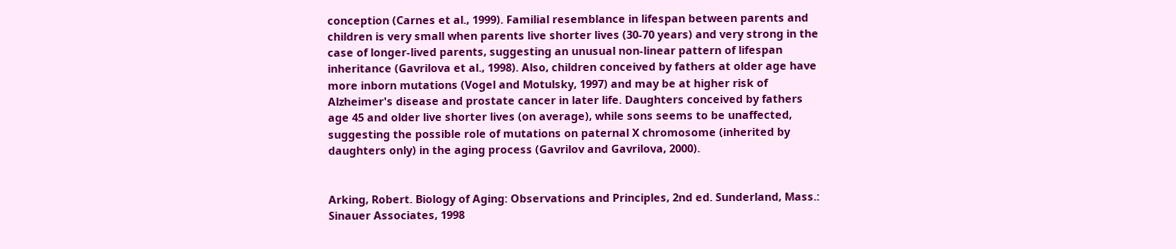conception (Carnes et al., 1999). Familial resemblance in lifespan between parents and children is very small when parents live shorter lives (30-70 years) and very strong in the case of longer-lived parents, suggesting an unusual non-linear pattern of lifespan inheritance (Gavrilova et al., 1998). Also, children conceived by fathers at older age have more inborn mutations (Vogel and Motulsky, 1997) and may be at higher risk of Alzheimer's disease and prostate cancer in later life. Daughters conceived by fathers age 45 and older live shorter lives (on average), while sons seems to be unaffected, suggesting the possible role of mutations on paternal X chromosome (inherited by daughters only) in the aging process (Gavrilov and Gavrilova, 2000).


Arking, Robert. Biology of Aging: Observations and Principles, 2nd ed. Sunderland, Mass.: Sinauer Associates, 1998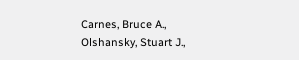Carnes, Bruce A., Olshansky, Stuart J.,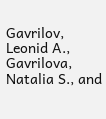Gavrilov, Leonid A., Gavrilova, Natalia S., and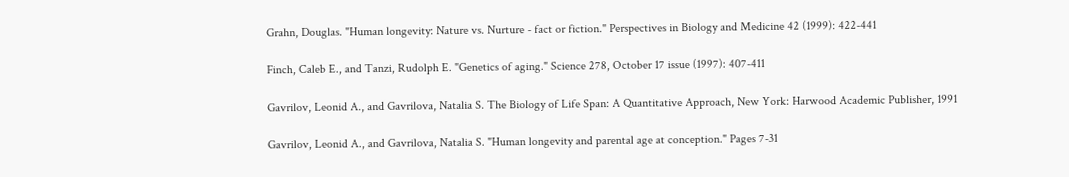Grahn, Douglas. "Human longevity: Nature vs. Nurture - fact or fiction." Perspectives in Biology and Medicine 42 (1999): 422-441

Finch, Caleb E., and Tanzi, Rudolph E. "Genetics of aging." Science 278, October 17 issue (1997): 407-411

Gavrilov, Leonid A., and Gavrilova, Natalia S. The Biology of Life Span: A Quantitative Approach, New York: Harwood Academic Publisher, 1991

Gavrilov, Leonid A., and Gavrilova, Natalia S. "Human longevity and parental age at conception." Pages 7-31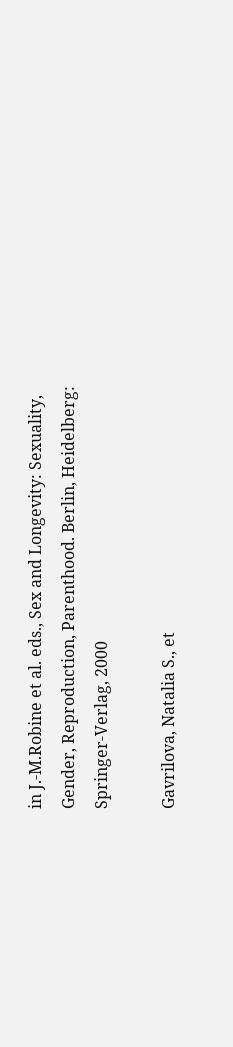in J.-M.Robine et al. eds., Sex and Longevity: Sexuality, Gender, Reproduction, Parenthood. Berlin, Heidelberg: Springer-Verlag, 2000

Gavrilova, Natalia S., et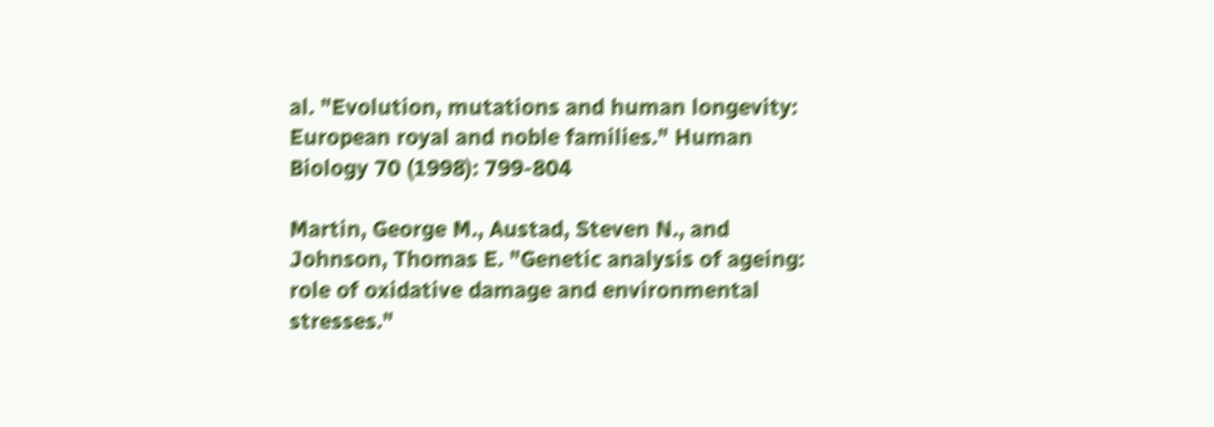al. "Evolution, mutations and human longevity: European royal and noble families." Human Biology 70 (1998): 799-804

Martin, George M., Austad, Steven N., and Johnson, Thomas E. "Genetic analysis of ageing: role of oxidative damage and environmental stresses."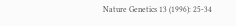Nature Genetics 13 (1996): 25-34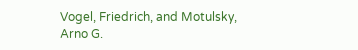Vogel, Friedrich, and Motulsky, Arno G.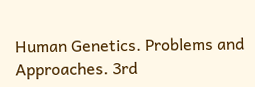Human Genetics. Problems and Approaches. 3rd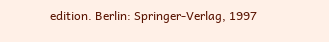edition. Berlin: Springer-Verlag, 1997